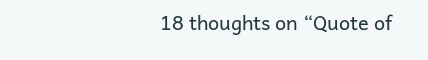18 thoughts on “Quote of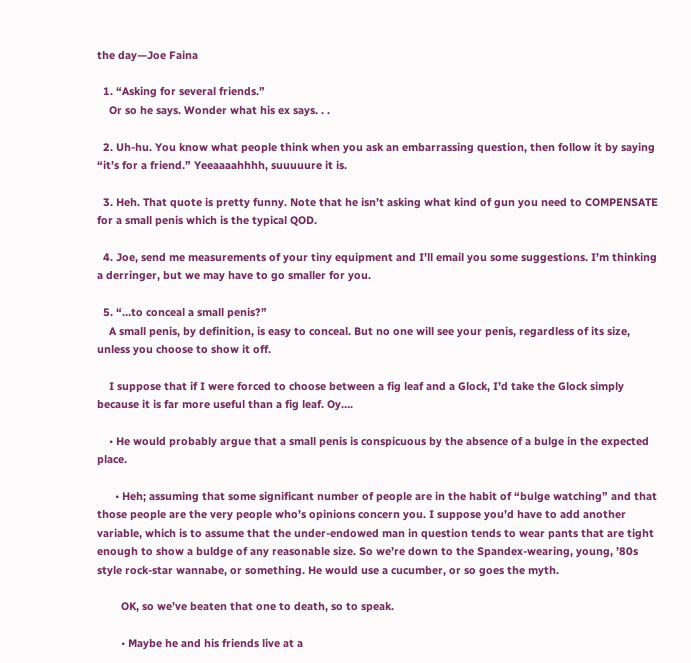the day—Joe Faina

  1. “Asking for several friends.”
    Or so he says. Wonder what his ex says. . .

  2. Uh-hu. You know what people think when you ask an embarrassing question, then follow it by saying “it’s for a friend.” Yeeaaaahhhh, suuuuure it is.

  3. Heh. That quote is pretty funny. Note that he isn’t asking what kind of gun you need to COMPENSATE for a small penis which is the typical QOD.

  4. Joe, send me measurements of your tiny equipment and I’ll email you some suggestions. I’m thinking a derringer, but we may have to go smaller for you.

  5. “…to conceal a small penis?”
    A small penis, by definition, is easy to conceal. But no one will see your penis, regardless of its size, unless you choose to show it off.

    I suppose that if I were forced to choose between a fig leaf and a Glock, I’d take the Glock simply because it is far more useful than a fig leaf. Oy….

    • He would probably argue that a small penis is conspicuous by the absence of a bulge in the expected place.

      • Heh; assuming that some significant number of people are in the habit of “bulge watching” and that those people are the very people who’s opinions concern you. I suppose you’d have to add another variable, which is to assume that the under-endowed man in question tends to wear pants that are tight enough to show a buldge of any reasonable size. So we’re down to the Spandex-wearing, young, ’80s style rock-star wannabe, or something. He would use a cucumber, or so goes the myth.

        OK, so we’ve beaten that one to death, so to speak.

        • Maybe he and his friends live at a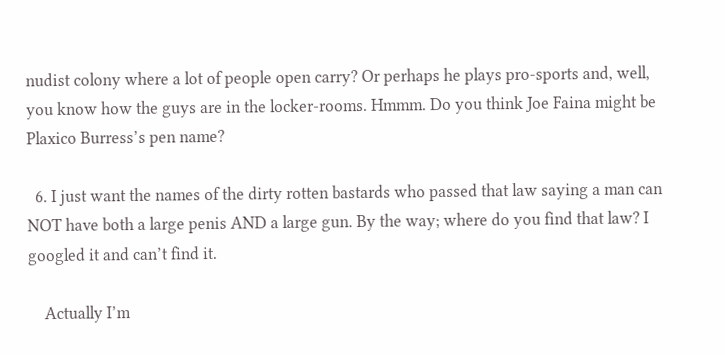nudist colony where a lot of people open carry? Or perhaps he plays pro-sports and, well, you know how the guys are in the locker-rooms. Hmmm. Do you think Joe Faina might be Plaxico Burress’s pen name?

  6. I just want the names of the dirty rotten bastards who passed that law saying a man can NOT have both a large penis AND a large gun. By the way; where do you find that law? I googled it and can’t find it.

    Actually I’m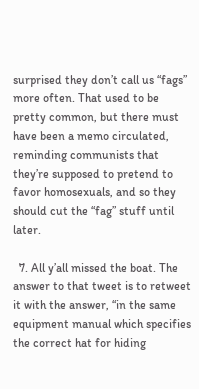surprised they don’t call us “fags” more often. That used to be pretty common, but there must have been a memo circulated, reminding communists that they’re supposed to pretend to favor homosexuals, and so they should cut the “fag” stuff until later.

  7. All y’all missed the boat. The answer to that tweet is to retweet it with the answer, “in the same equipment manual which specifies the correct hat for hiding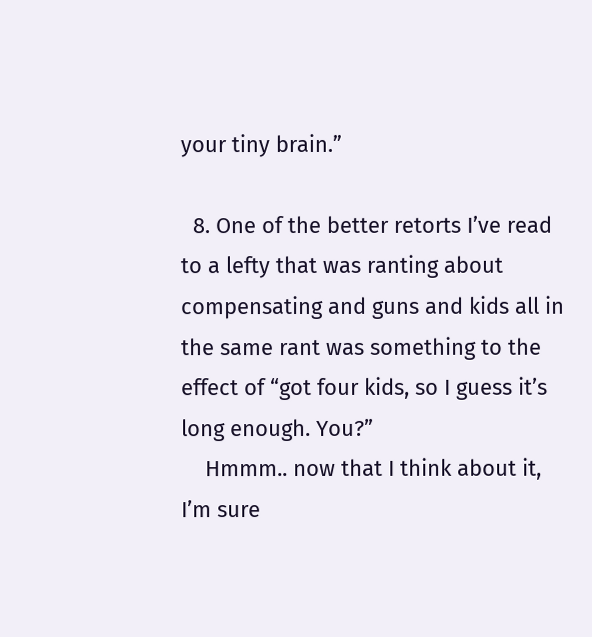your tiny brain.”

  8. One of the better retorts I’ve read to a lefty that was ranting about compensating and guns and kids all in the same rant was something to the effect of “got four kids, so I guess it’s long enough. You?”
    Hmmm.. now that I think about it, I’m sure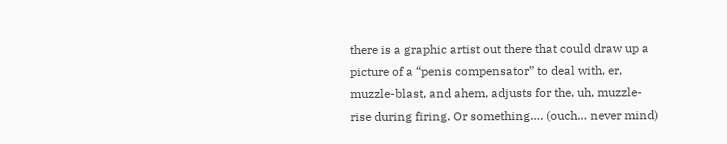there is a graphic artist out there that could draw up a picture of a “penis compensator” to deal with, er, muzzle-blast, and ahem, adjusts for the, uh, muzzle-rise during firing. Or something…. (ouch… never mind)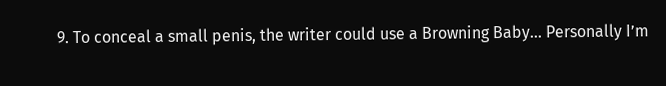9. To conceal a small penis, the writer could use a Browning Baby… Personally I’m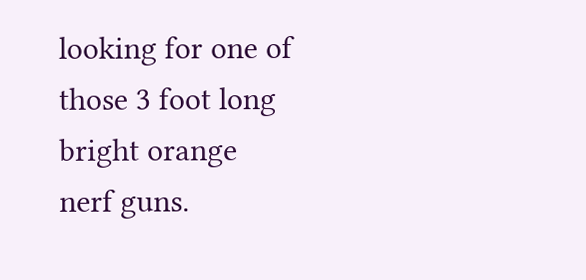looking for one of those 3 foot long bright orange nerf guns.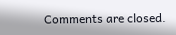Comments are closed.